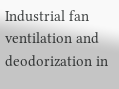Industrial fan ventilation and deodorization in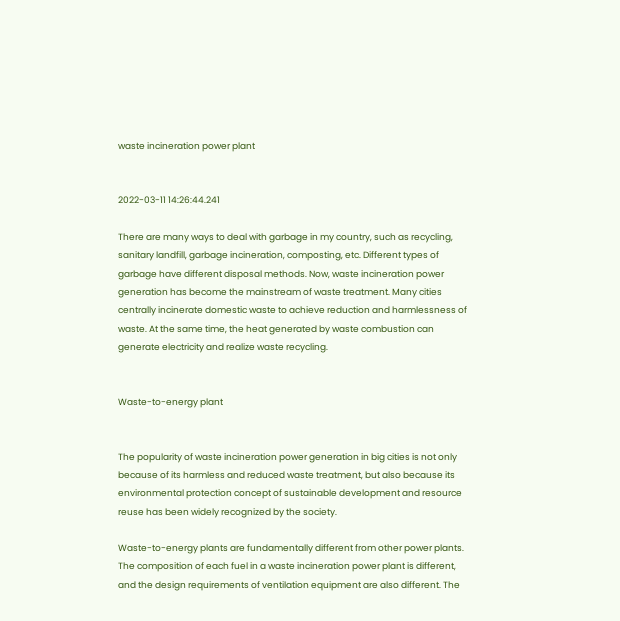waste incineration power plant


2022-03-11 14:26:44.241

There are many ways to deal with garbage in my country, such as recycling, sanitary landfill, garbage incineration, composting, etc. Different types of garbage have different disposal methods. Now, waste incineration power generation has become the mainstream of waste treatment. Many cities centrally incinerate domestic waste to achieve reduction and harmlessness of waste. At the same time, the heat generated by waste combustion can generate electricity and realize waste recycling.


Waste-to-energy plant


The popularity of waste incineration power generation in big cities is not only because of its harmless and reduced waste treatment, but also because its environmental protection concept of sustainable development and resource reuse has been widely recognized by the society.

Waste-to-energy plants are fundamentally different from other power plants. The composition of each fuel in a waste incineration power plant is different, and the design requirements of ventilation equipment are also different. The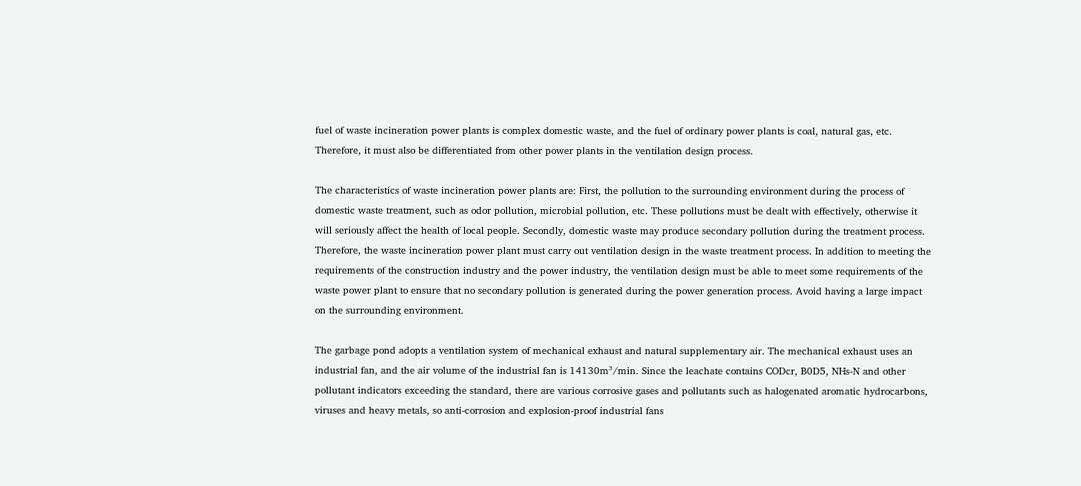fuel of waste incineration power plants is complex domestic waste, and the fuel of ordinary power plants is coal, natural gas, etc. Therefore, it must also be differentiated from other power plants in the ventilation design process.

The characteristics of waste incineration power plants are: First, the pollution to the surrounding environment during the process of domestic waste treatment, such as odor pollution, microbial pollution, etc. These pollutions must be dealt with effectively, otherwise it will seriously affect the health of local people. Secondly, domestic waste may produce secondary pollution during the treatment process. Therefore, the waste incineration power plant must carry out ventilation design in the waste treatment process. In addition to meeting the requirements of the construction industry and the power industry, the ventilation design must be able to meet some requirements of the waste power plant to ensure that no secondary pollution is generated during the power generation process. Avoid having a large impact on the surrounding environment.

The garbage pond adopts a ventilation system of mechanical exhaust and natural supplementary air. The mechanical exhaust uses an industrial fan, and the air volume of the industrial fan is 14130m³/min. Since the leachate contains CODcr, B0D5, NHs-N and other pollutant indicators exceeding the standard, there are various corrosive gases and pollutants such as halogenated aromatic hydrocarbons, viruses and heavy metals, so anti-corrosion and explosion-proof industrial fans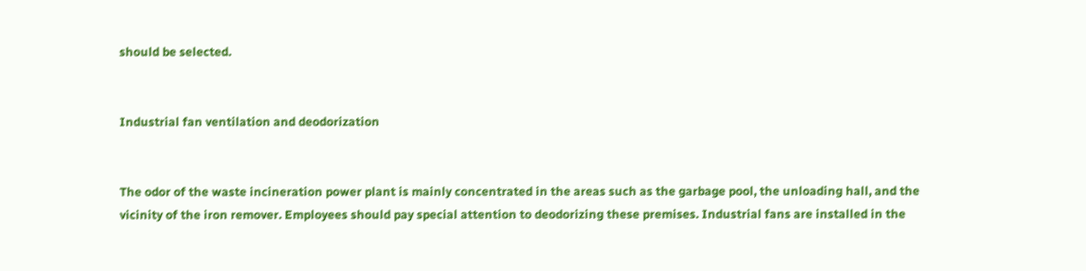should be selected.


Industrial fan ventilation and deodorization


The odor of the waste incineration power plant is mainly concentrated in the areas such as the garbage pool, the unloading hall, and the vicinity of the iron remover. Employees should pay special attention to deodorizing these premises. Industrial fans are installed in the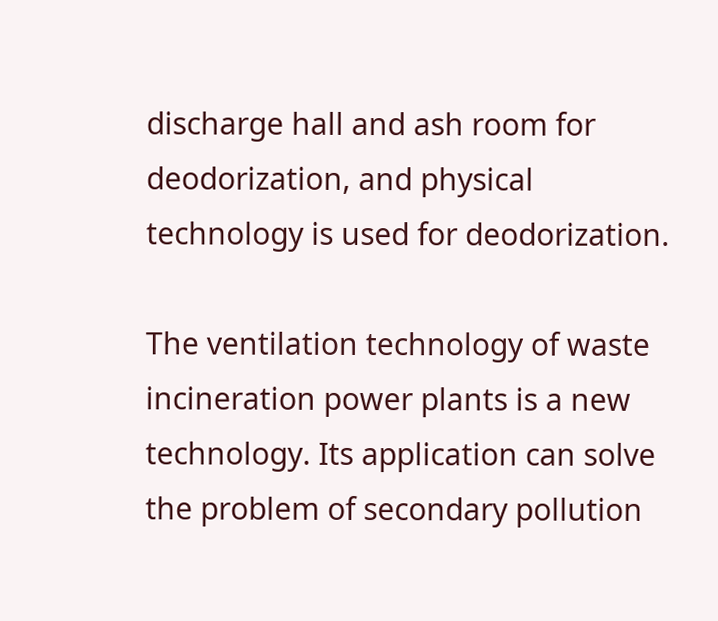discharge hall and ash room for deodorization, and physical technology is used for deodorization.

The ventilation technology of waste incineration power plants is a new technology. Its application can solve the problem of secondary pollution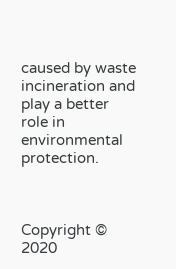caused by waste incineration and play a better role in environmental protection.



Copyright © 2020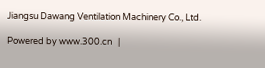Jiangsu Dawang Ventilation Machinery Co., Ltd.

Powered by www.300.cn   |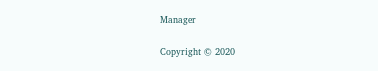Manager

Copyright © 2020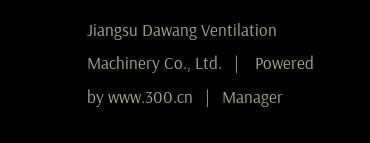Jiangsu Dawang Ventilation Machinery Co., Ltd.   |    Powered by www.300.cn   |   Manager